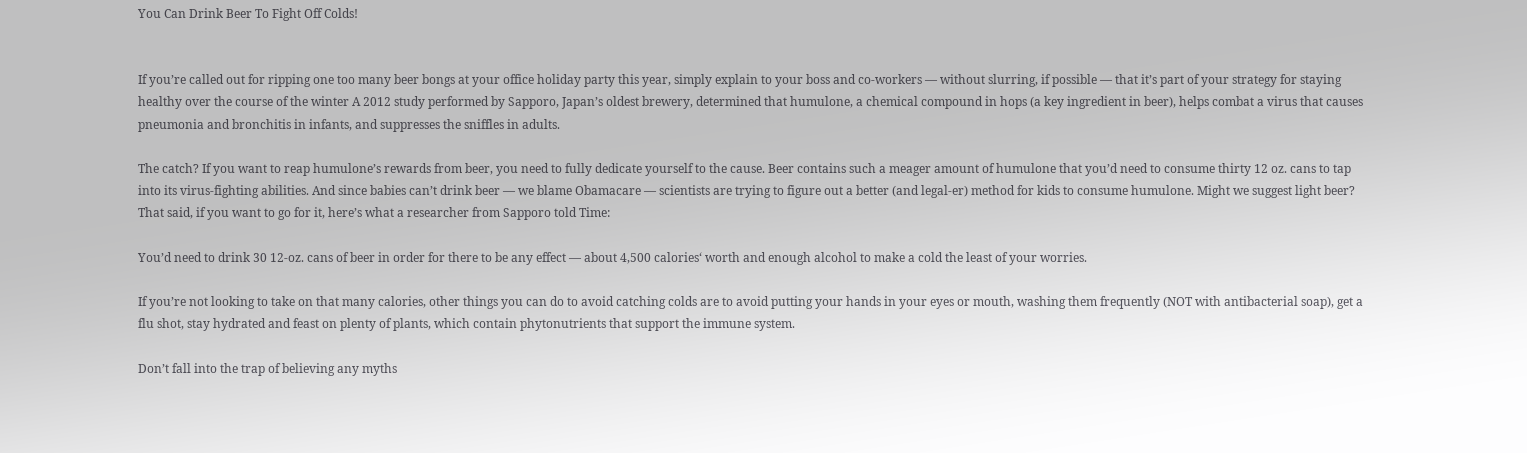You Can Drink Beer To Fight Off Colds!


If you’re called out for ripping one too many beer bongs at your office holiday party this year, simply explain to your boss and co-workers — without slurring, if possible — that it’s part of your strategy for staying healthy over the course of the winter A 2012 study performed by Sapporo, Japan’s oldest brewery, determined that humulone, a chemical compound in hops (a key ingredient in beer), helps combat a virus that causes pneumonia and bronchitis in infants, and suppresses the sniffles in adults.

The catch? If you want to reap humulone’s rewards from beer, you need to fully dedicate yourself to the cause. Beer contains such a meager amount of humulone that you’d need to consume thirty 12 oz. cans to tap into its virus-fighting abilities. And since babies can’t drink beer — we blame Obamacare — scientists are trying to figure out a better (and legal-er) method for kids to consume humulone. Might we suggest light beer? That said, if you want to go for it, here’s what a researcher from Sapporo told Time:

You’d need to drink 30 12-oz. cans of beer in order for there to be any effect — about 4,500 calories‘ worth and enough alcohol to make a cold the least of your worries.

If you’re not looking to take on that many calories, other things you can do to avoid catching colds are to avoid putting your hands in your eyes or mouth, washing them frequently (NOT with antibacterial soap), get a flu shot, stay hydrated and feast on plenty of plants, which contain phytonutrients that support the immune system.

Don’t fall into the trap of believing any myths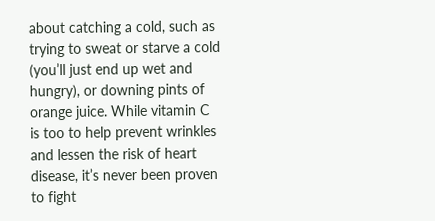about catching a cold, such as trying to sweat or starve a cold (you’ll just end up wet and hungry), or downing pints of orange juice. While vitamin C is too to help prevent wrinkles and lessen the risk of heart disease, it’s never been proven to fight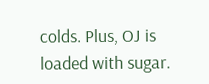colds. Plus, OJ is loaded with sugar.